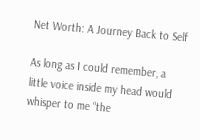Net Worth: A Journey Back to Self

As long as I could remember, a little voice inside my head would whisper to me “the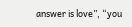answer is love”, “you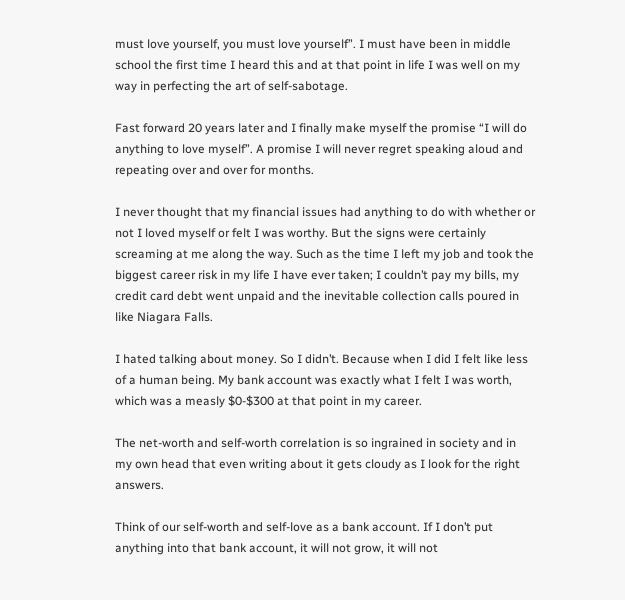must love yourself, you must love yourself”. I must have been in middle school the first time I heard this and at that point in life I was well on my way in perfecting the art of self-sabotage.

Fast forward 20 years later and I finally make myself the promise “I will do anything to love myself”. A promise I will never regret speaking aloud and repeating over and over for months.

I never thought that my financial issues had anything to do with whether or not I loved myself or felt I was worthy. But the signs were certainly screaming at me along the way. Such as the time I left my job and took the biggest career risk in my life I have ever taken; I couldn’t pay my bills, my credit card debt went unpaid and the inevitable collection calls poured in like Niagara Falls.

I hated talking about money. So I didn’t. Because when I did I felt like less of a human being. My bank account was exactly what I felt I was worth, which was a measly $0-$300 at that point in my career.

The net-worth and self-worth correlation is so ingrained in society and in my own head that even writing about it gets cloudy as I look for the right answers.

Think of our self-worth and self-love as a bank account. If I don’t put anything into that bank account, it will not grow, it will not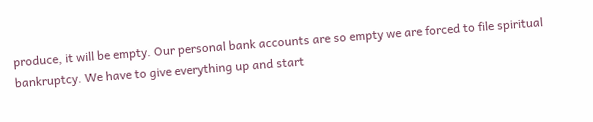produce, it will be empty. Our personal bank accounts are so empty we are forced to file spiritual bankruptcy. We have to give everything up and start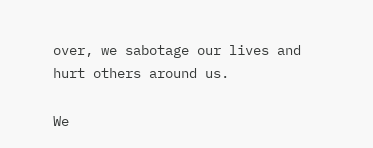over, we sabotage our lives and hurt others around us.

We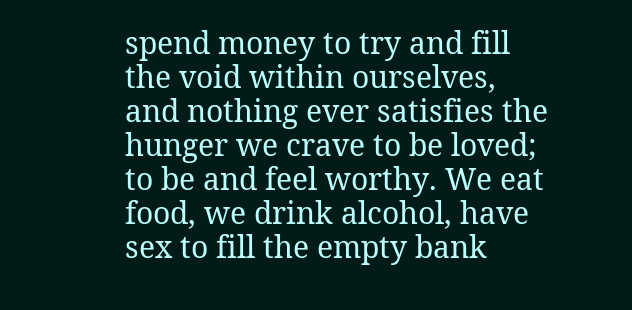spend money to try and fill the void within ourselves, and nothing ever satisfies the hunger we crave to be loved; to be and feel worthy. We eat food, we drink alcohol, have sex to fill the empty bank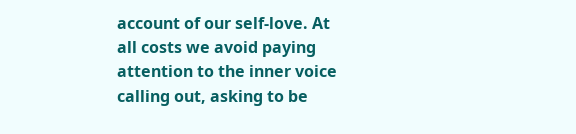account of our self-love. At all costs we avoid paying attention to the inner voice calling out, asking to be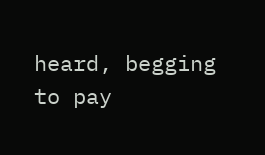heard, begging to pay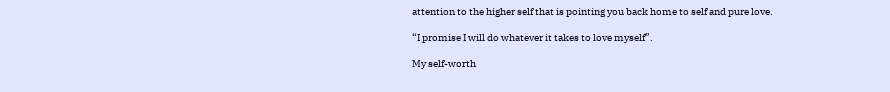attention to the higher self that is pointing you back home to self and pure love.

“I promise I will do whatever it takes to love myself”.

My self-worth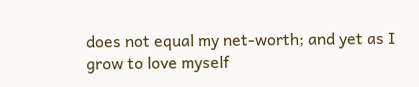does not equal my net-worth; and yet as I grow to love myself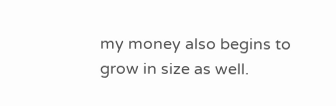my money also begins to grow in size as well.